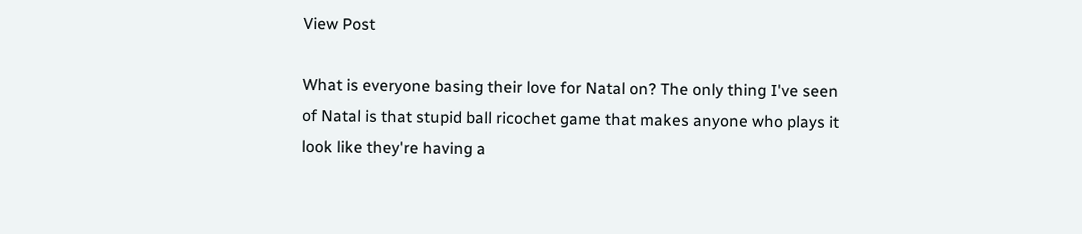View Post

What is everyone basing their love for Natal on? The only thing I've seen of Natal is that stupid ball ricochet game that makes anyone who plays it look like they're having a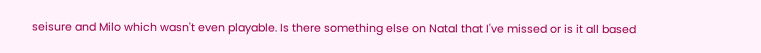seisure and Milo which wasn't even playable. Is there something else on Natal that I've missed or is it all based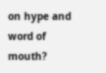on hype and word of mouth?